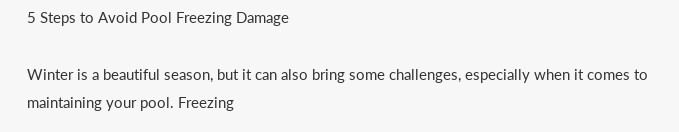5 Steps to Avoid Pool Freezing Damage

Winter is a beautiful season, but it can also bring some challenges, especially when it comes to maintaining your pool. Freezing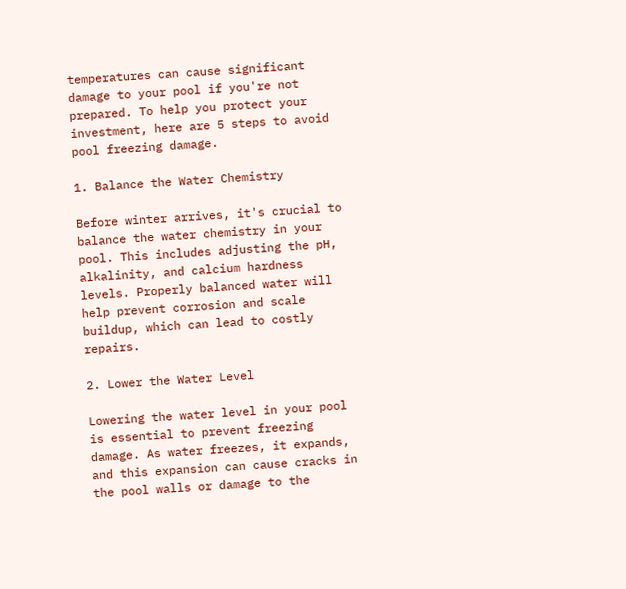temperatures can cause significant damage to your pool if you're not prepared. To help you protect your investment, here are 5 steps to avoid pool freezing damage.

1. Balance the Water Chemistry

Before winter arrives, it's crucial to balance the water chemistry in your pool. This includes adjusting the pH, alkalinity, and calcium hardness levels. Properly balanced water will help prevent corrosion and scale buildup, which can lead to costly repairs.

2. Lower the Water Level

Lowering the water level in your pool is essential to prevent freezing damage. As water freezes, it expands, and this expansion can cause cracks in the pool walls or damage to the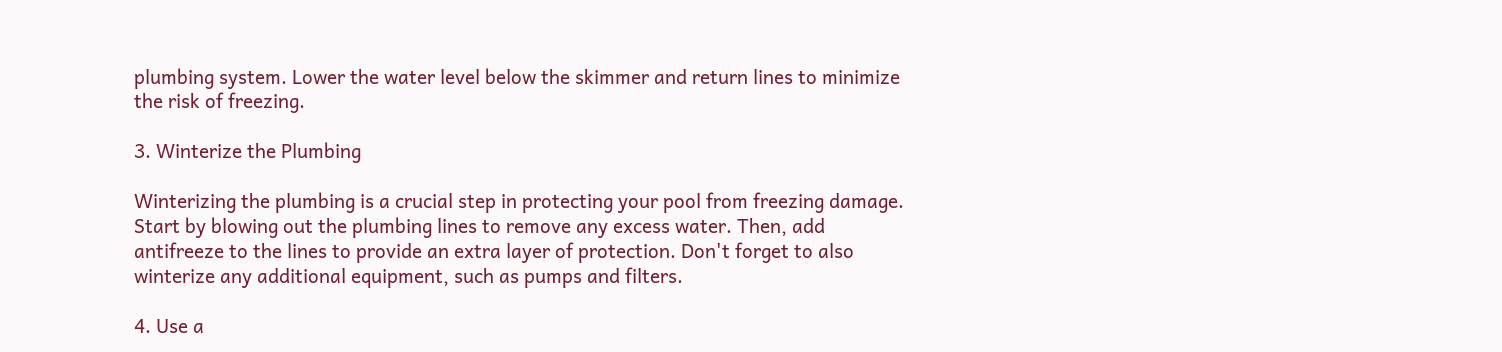plumbing system. Lower the water level below the skimmer and return lines to minimize the risk of freezing.

3. Winterize the Plumbing

Winterizing the plumbing is a crucial step in protecting your pool from freezing damage. Start by blowing out the plumbing lines to remove any excess water. Then, add antifreeze to the lines to provide an extra layer of protection. Don't forget to also winterize any additional equipment, such as pumps and filters.

4. Use a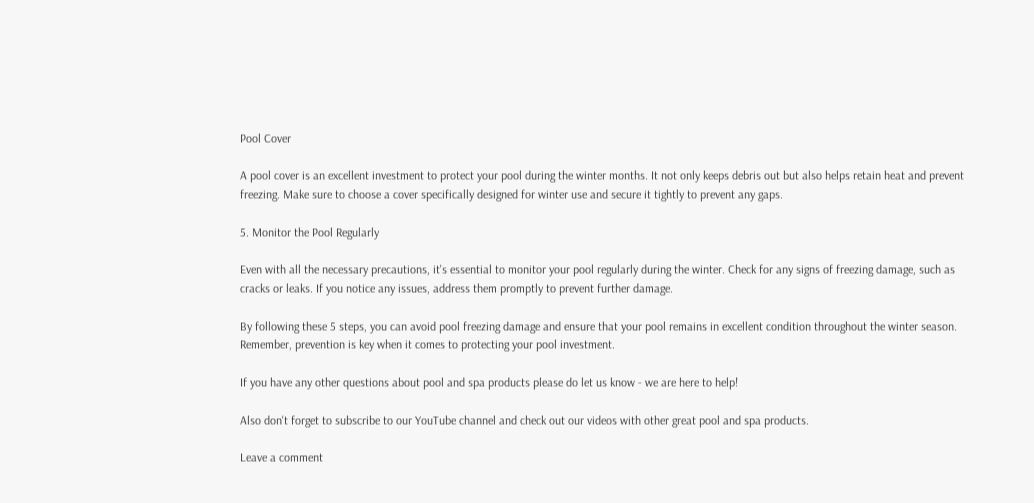Pool Cover

A pool cover is an excellent investment to protect your pool during the winter months. It not only keeps debris out but also helps retain heat and prevent freezing. Make sure to choose a cover specifically designed for winter use and secure it tightly to prevent any gaps.

5. Monitor the Pool Regularly

Even with all the necessary precautions, it's essential to monitor your pool regularly during the winter. Check for any signs of freezing damage, such as cracks or leaks. If you notice any issues, address them promptly to prevent further damage.

By following these 5 steps, you can avoid pool freezing damage and ensure that your pool remains in excellent condition throughout the winter season. Remember, prevention is key when it comes to protecting your pool investment.

If you have any other questions about pool and spa products please do let us know - we are here to help!

Also don't forget to subscribe to our YouTube channel and check out our videos with other great pool and spa products.

Leave a comment